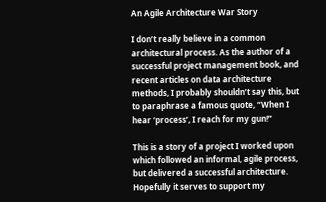An Agile Architecture War Story

I don’t really believe in a common architectural process. As the author of a successful project management book, and recent articles on data architecture methods, I probably shouldn’t say this, but to paraphrase a famous quote, “When I hear ‘process’, I reach for my gun!”

This is a story of a project I worked upon which followed an informal, agile process, but delivered a successful architecture. Hopefully it serves to support my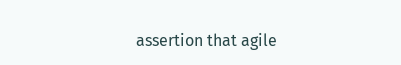assertion that agile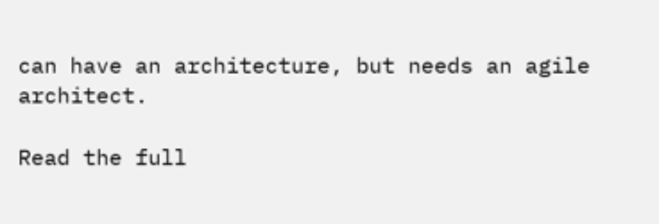can have an architecture, but needs an agile architect.

Read the full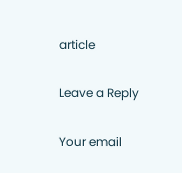article

Leave a Reply

Your email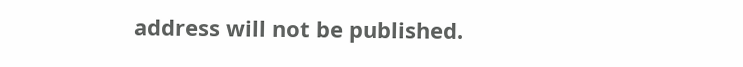address will not be published.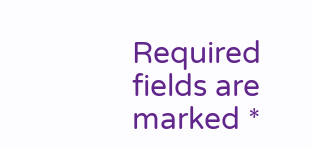Required fields are marked *